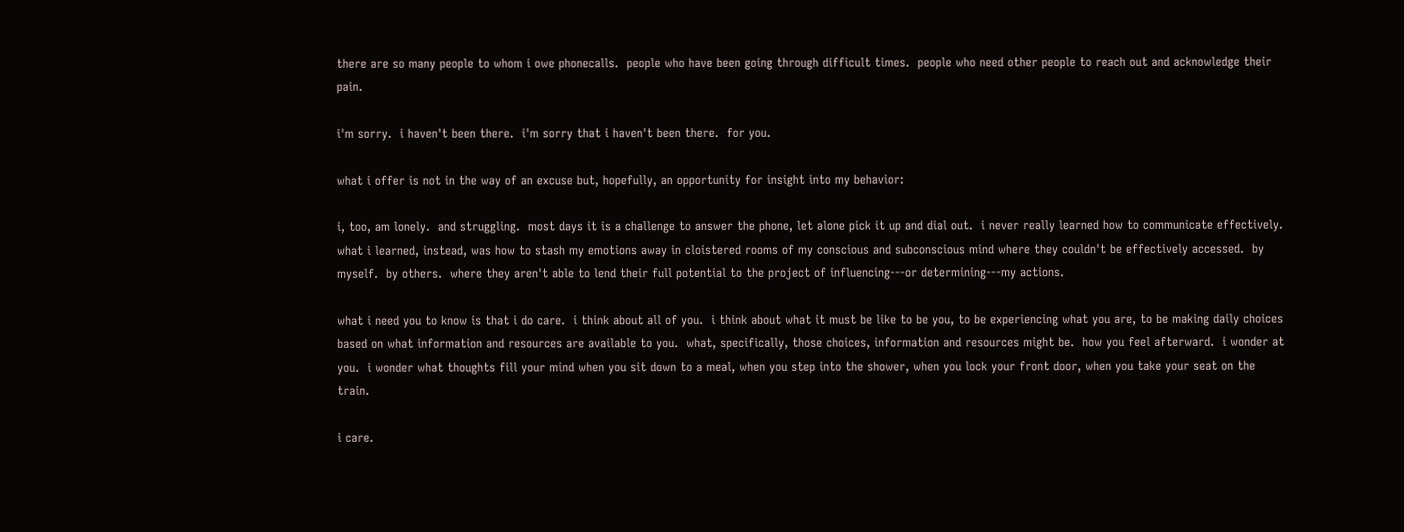there are so many people to whom i owe phonecalls.  people who have been going through difficult times.  people who need other people to reach out and acknowledge their pain.

i'm sorry.  i haven't been there.  i'm sorry that i haven't been there.  for you.

what i offer is not in the way of an excuse but, hopefully, an opportunity for insight into my behavior:

i, too, am lonely.  and struggling.  most days it is a challenge to answer the phone, let alone pick it up and dial out.  i never really learned how to communicate effectively.  what i learned, instead, was how to stash my emotions away in cloistered rooms of my conscious and subconscious mind where they couldn't be effectively accessed.  by myself.  by others.  where they aren't able to lend their full potential to the project of influencing---or determining---my actions.

what i need you to know is that i do care.  i think about all of you.  i think about what it must be like to be you, to be experiencing what you are, to be making daily choices based on what information and resources are available to you.  what, specifically, those choices, information and resources might be.  how you feel afterward.  i wonder at you.  i wonder what thoughts fill your mind when you sit down to a meal, when you step into the shower, when you lock your front door, when you take your seat on the train.

i care.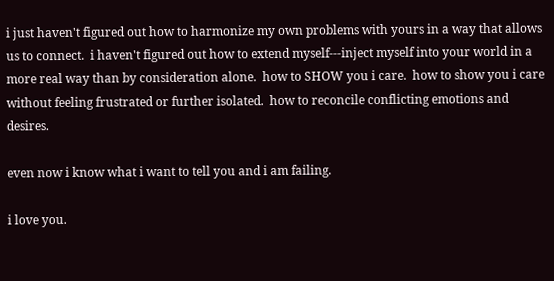i just haven't figured out how to harmonize my own problems with yours in a way that allows us to connect.  i haven't figured out how to extend myself---inject myself into your world in a more real way than by consideration alone.  how to SHOW you i care.  how to show you i care without feeling frustrated or further isolated.  how to reconcile conflicting emotions and desires.

even now i know what i want to tell you and i am failing.

i love you.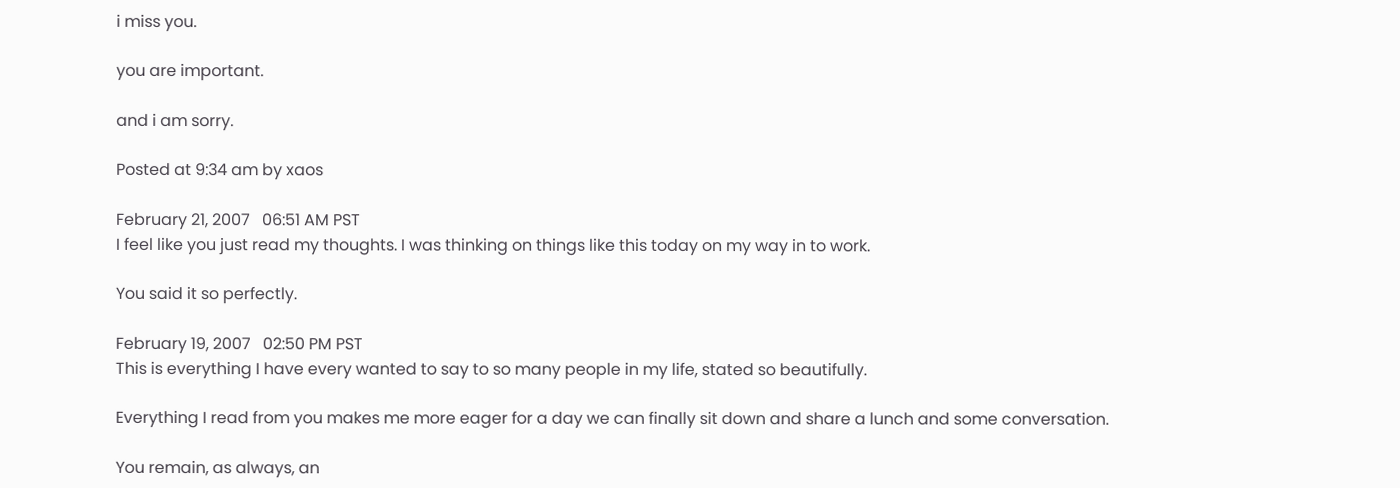i miss you.

you are important.

and i am sorry.

Posted at 9:34 am by xaos

February 21, 2007   06:51 AM PST
I feel like you just read my thoughts. I was thinking on things like this today on my way in to work.

You said it so perfectly.

February 19, 2007   02:50 PM PST
This is everything I have every wanted to say to so many people in my life, stated so beautifully.

Everything I read from you makes me more eager for a day we can finally sit down and share a lunch and some conversation.

You remain, as always, an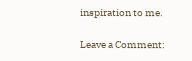inspiration to me.

Leave a Comment: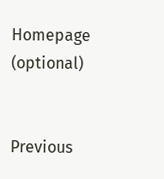Homepage (optional)


Previous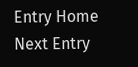Entry Home Next Entry